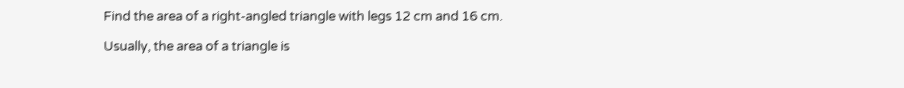Find the area of a right-angled triangle with legs 12 cm and 16 cm.

Usually, the area of a triangle is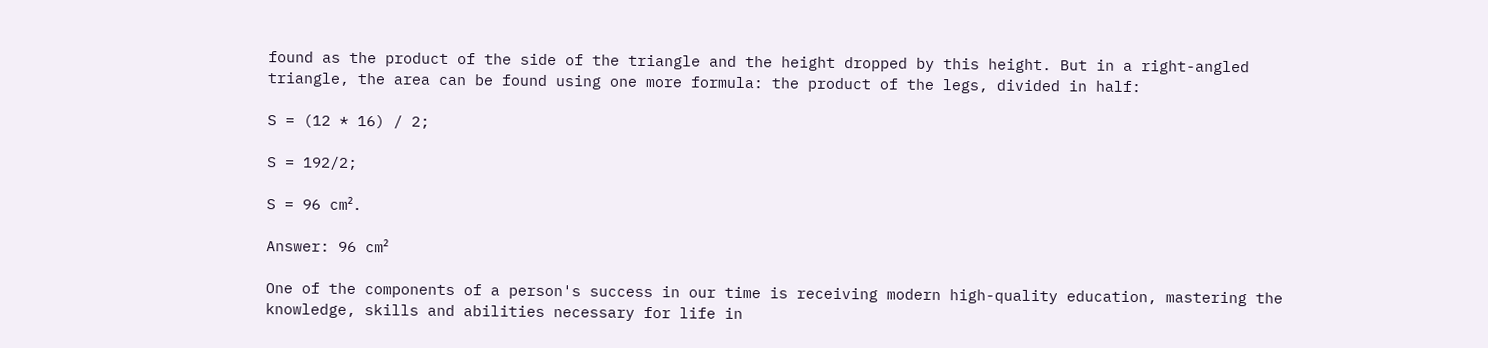found as the product of the side of the triangle and the height dropped by this height. But in a right-angled triangle, the area can be found using one more formula: the product of the legs, divided in half:

S = (12 * 16) / 2;

S = 192/2;

S = 96 cm².

Answer: 96 cm²

One of the components of a person's success in our time is receiving modern high-quality education, mastering the knowledge, skills and abilities necessary for life in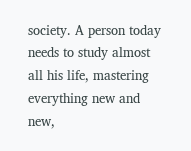society. A person today needs to study almost all his life, mastering everything new and new,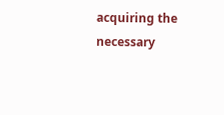acquiring the necessary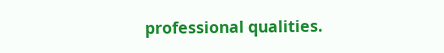professional qualities.